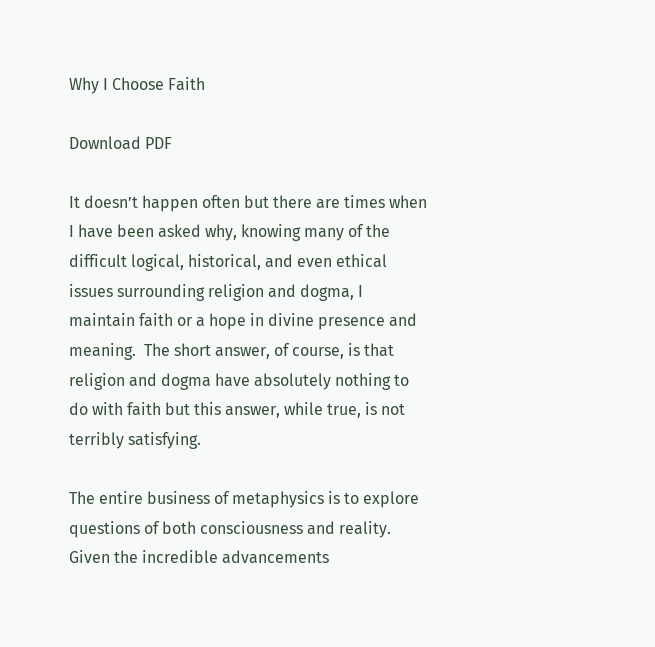Why I Choose Faith

Download PDF

It doesn’t happen often but there are times when I have been asked why, knowing many of the difficult logical, historical, and even ethical issues surrounding religion and dogma, I maintain faith or a hope in divine presence and meaning.  The short answer, of course, is that religion and dogma have absolutely nothing to do with faith but this answer, while true, is not terribly satisfying.

The entire business of metaphysics is to explore questions of both consciousness and reality.  Given the incredible advancements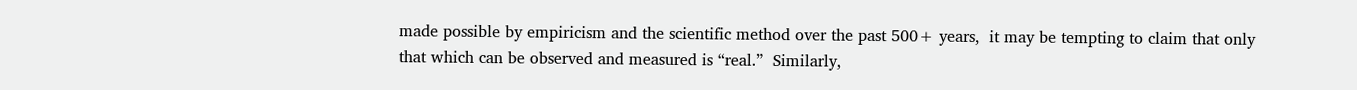made possible by empiricism and the scientific method over the past 500+ years,  it may be tempting to claim that only that which can be observed and measured is “real.”  Similarly,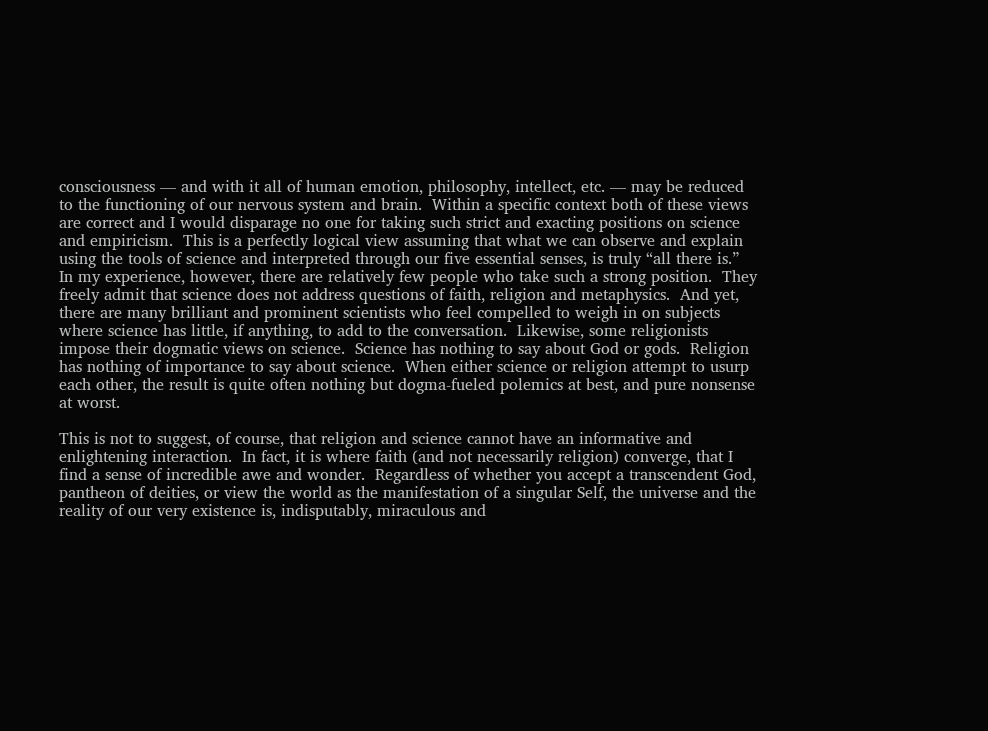consciousness — and with it all of human emotion, philosophy, intellect, etc. — may be reduced to the functioning of our nervous system and brain.  Within a specific context both of these views are correct and I would disparage no one for taking such strict and exacting positions on science and empiricism.  This is a perfectly logical view assuming that what we can observe and explain using the tools of science and interpreted through our five essential senses, is truly “all there is.”  In my experience, however, there are relatively few people who take such a strong position.  They freely admit that science does not address questions of faith, religion and metaphysics.  And yet, there are many brilliant and prominent scientists who feel compelled to weigh in on subjects where science has little, if anything, to add to the conversation.  Likewise, some religionists impose their dogmatic views on science.  Science has nothing to say about God or gods.  Religion has nothing of importance to say about science.  When either science or religion attempt to usurp each other, the result is quite often nothing but dogma-fueled polemics at best, and pure nonsense at worst.

This is not to suggest, of course, that religion and science cannot have an informative and enlightening interaction.  In fact, it is where faith (and not necessarily religion) converge, that I find a sense of incredible awe and wonder.  Regardless of whether you accept a transcendent God, pantheon of deities, or view the world as the manifestation of a singular Self, the universe and the reality of our very existence is, indisputably, miraculous and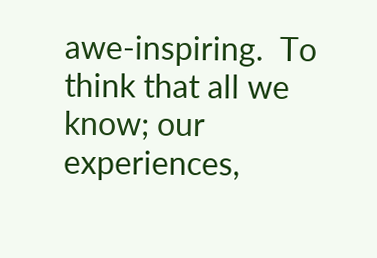awe-inspiring.  To think that all we know; our experiences,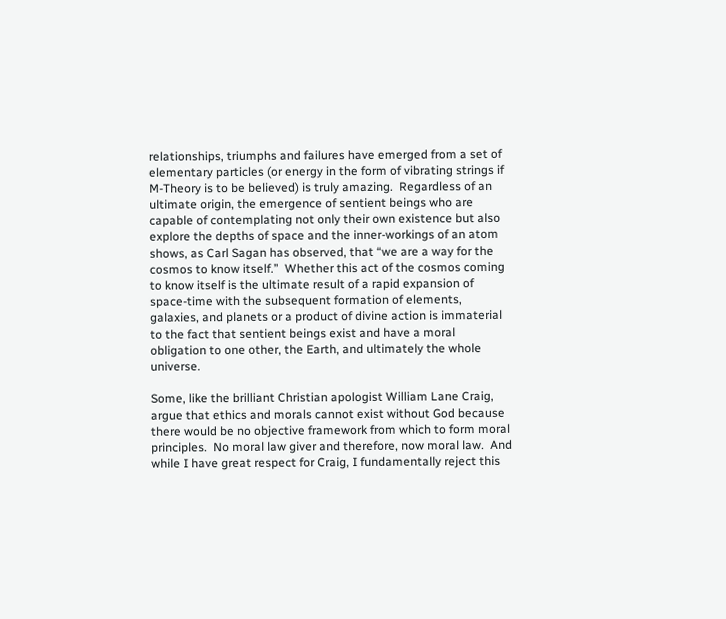relationships, triumphs and failures have emerged from a set of elementary particles (or energy in the form of vibrating strings if M-Theory is to be believed) is truly amazing.  Regardless of an ultimate origin, the emergence of sentient beings who are capable of contemplating not only their own existence but also explore the depths of space and the inner-workings of an atom shows, as Carl Sagan has observed, that “we are a way for the cosmos to know itself.”  Whether this act of the cosmos coming to know itself is the ultimate result of a rapid expansion of space-time with the subsequent formation of elements, galaxies, and planets or a product of divine action is immaterial to the fact that sentient beings exist and have a moral obligation to one other, the Earth, and ultimately the whole universe.

Some, like the brilliant Christian apologist William Lane Craig, argue that ethics and morals cannot exist without God because there would be no objective framework from which to form moral principles.  No moral law giver and therefore, now moral law.  And while I have great respect for Craig, I fundamentally reject this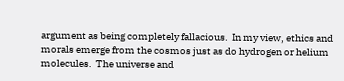argument as being completely fallacious.  In my view, ethics and morals emerge from the cosmos just as do hydrogen or helium molecules.  The universe and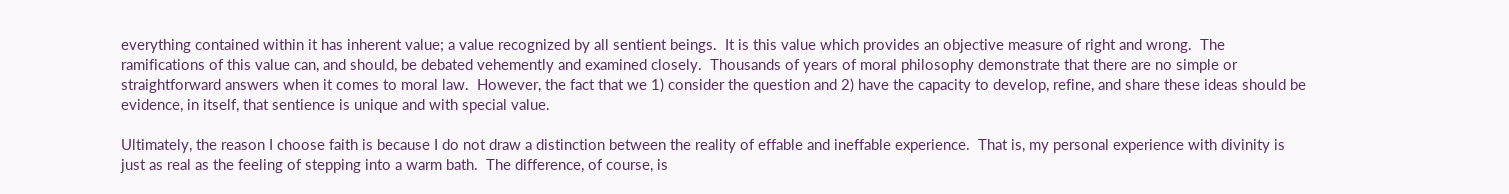everything contained within it has inherent value; a value recognized by all sentient beings.  It is this value which provides an objective measure of right and wrong.  The ramifications of this value can, and should, be debated vehemently and examined closely.  Thousands of years of moral philosophy demonstrate that there are no simple or straightforward answers when it comes to moral law.  However, the fact that we 1) consider the question and 2) have the capacity to develop, refine, and share these ideas should be evidence, in itself, that sentience is unique and with special value.

Ultimately, the reason I choose faith is because I do not draw a distinction between the reality of effable and ineffable experience.  That is, my personal experience with divinity is just as real as the feeling of stepping into a warm bath.  The difference, of course, is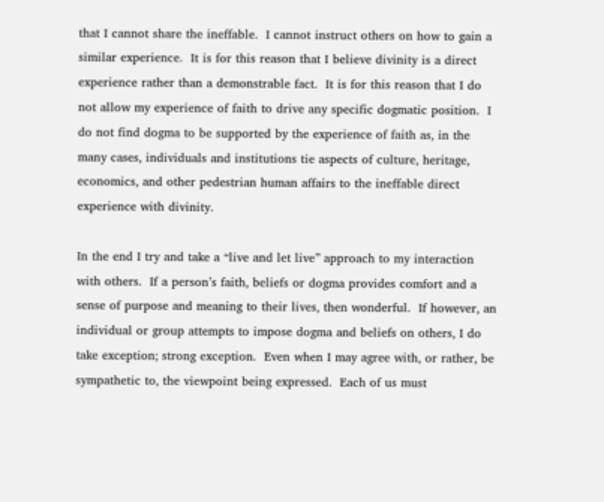that I cannot share the ineffable.  I cannot instruct others on how to gain a similar experience.  It is for this reason that I believe divinity is a direct experience rather than a demonstrable fact.  It is for this reason that I do not allow my experience of faith to drive any specific dogmatic position.  I do not find dogma to be supported by the experience of faith as, in the many cases, individuals and institutions tie aspects of culture, heritage, economics, and other pedestrian human affairs to the ineffable direct experience with divinity.

In the end I try and take a “live and let live” approach to my interaction with others.  If a person’s faith, beliefs or dogma provides comfort and a sense of purpose and meaning to their lives, then wonderful.  If however, an individual or group attempts to impose dogma and beliefs on others, I do take exception; strong exception.  Even when I may agree with, or rather, be sympathetic to, the viewpoint being expressed.  Each of us must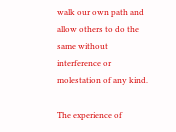walk our own path and allow others to do the same without interference or molestation of any kind.

The experience of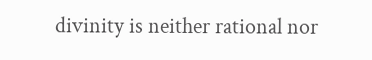divinity is neither rational nor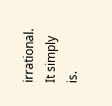irrational.  It simply is.